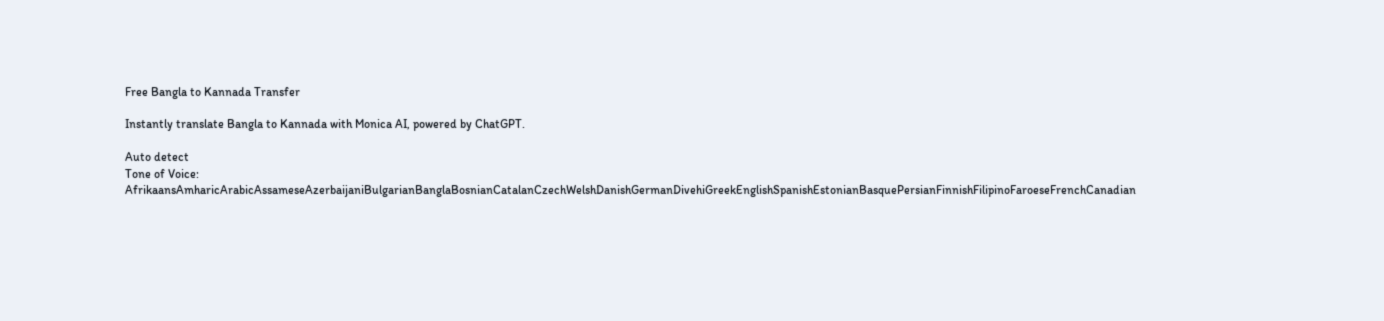Free Bangla to Kannada Transfer

Instantly translate Bangla to Kannada with Monica AI, powered by ChatGPT.

Auto detect
Tone of Voice:
AfrikaansAmharicArabicAssameseAzerbaijaniBulgarianBanglaBosnianCatalanCzechWelshDanishGermanDivehiGreekEnglishSpanishEstonianBasquePersianFinnishFilipinoFaroeseFrenchCanadian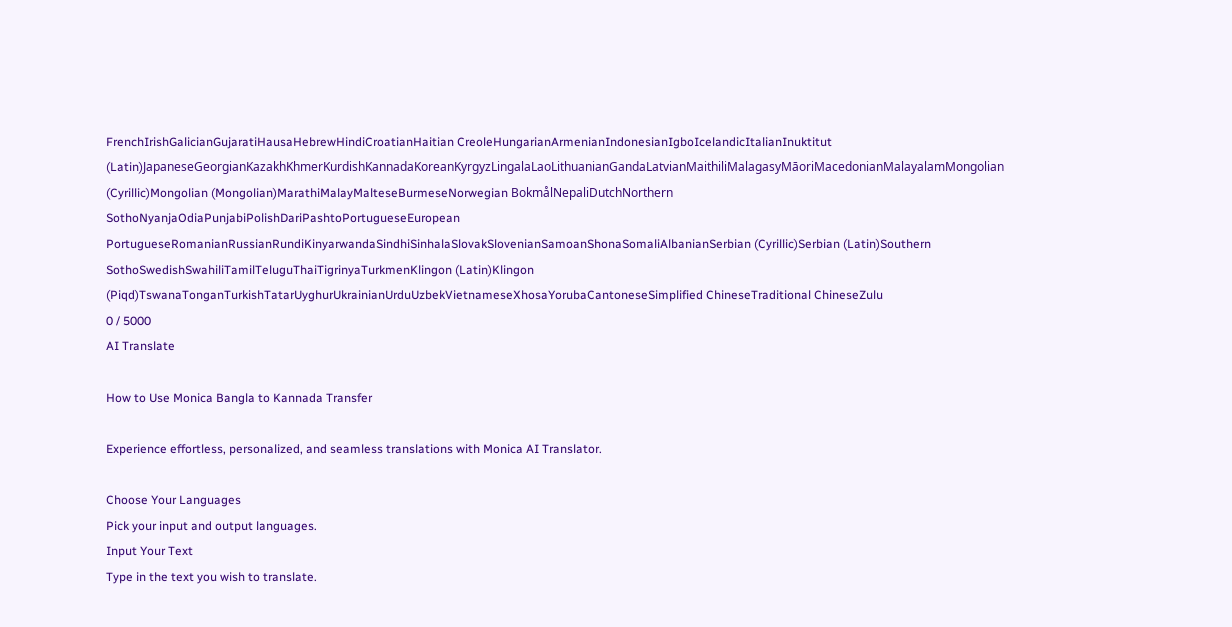FrenchIrishGalicianGujaratiHausaHebrewHindiCroatianHaitian CreoleHungarianArmenianIndonesianIgboIcelandicItalianInuktitut (Latin)JapaneseGeorgianKazakhKhmerKurdishKannadaKoreanKyrgyzLingalaLaoLithuanianGandaLatvianMaithiliMalagasyMāoriMacedonianMalayalamMongolian (Cyrillic)Mongolian (Mongolian)MarathiMalayMalteseBurmeseNorwegian BokmålNepaliDutchNorthern SothoNyanjaOdiaPunjabiPolishDariPashtoPortugueseEuropean PortugueseRomanianRussianRundiKinyarwandaSindhiSinhalaSlovakSlovenianSamoanShonaSomaliAlbanianSerbian (Cyrillic)Serbian (Latin)Southern SothoSwedishSwahiliTamilTeluguThaiTigrinyaTurkmenKlingon (Latin)Klingon (Piqd)TswanaTonganTurkishTatarUyghurUkrainianUrduUzbekVietnameseXhosaYorubaCantoneseSimplified ChineseTraditional ChineseZulu
0 / 5000
AI Translate

How to Use Monica Bangla to Kannada Transfer

Experience effortless, personalized, and seamless translations with Monica AI Translator.

Choose Your Languages
Pick your input and output languages.
Input Your Text
Type in the text you wish to translate.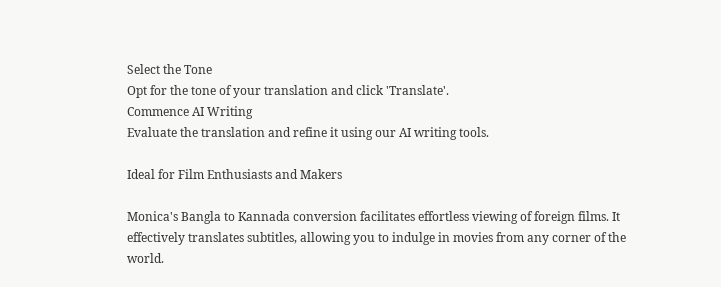Select the Tone
Opt for the tone of your translation and click 'Translate'.
Commence AI Writing
Evaluate the translation and refine it using our AI writing tools.

Ideal for Film Enthusiasts and Makers

Monica's Bangla to Kannada conversion facilitates effortless viewing of foreign films. It effectively translates subtitles, allowing you to indulge in movies from any corner of the world.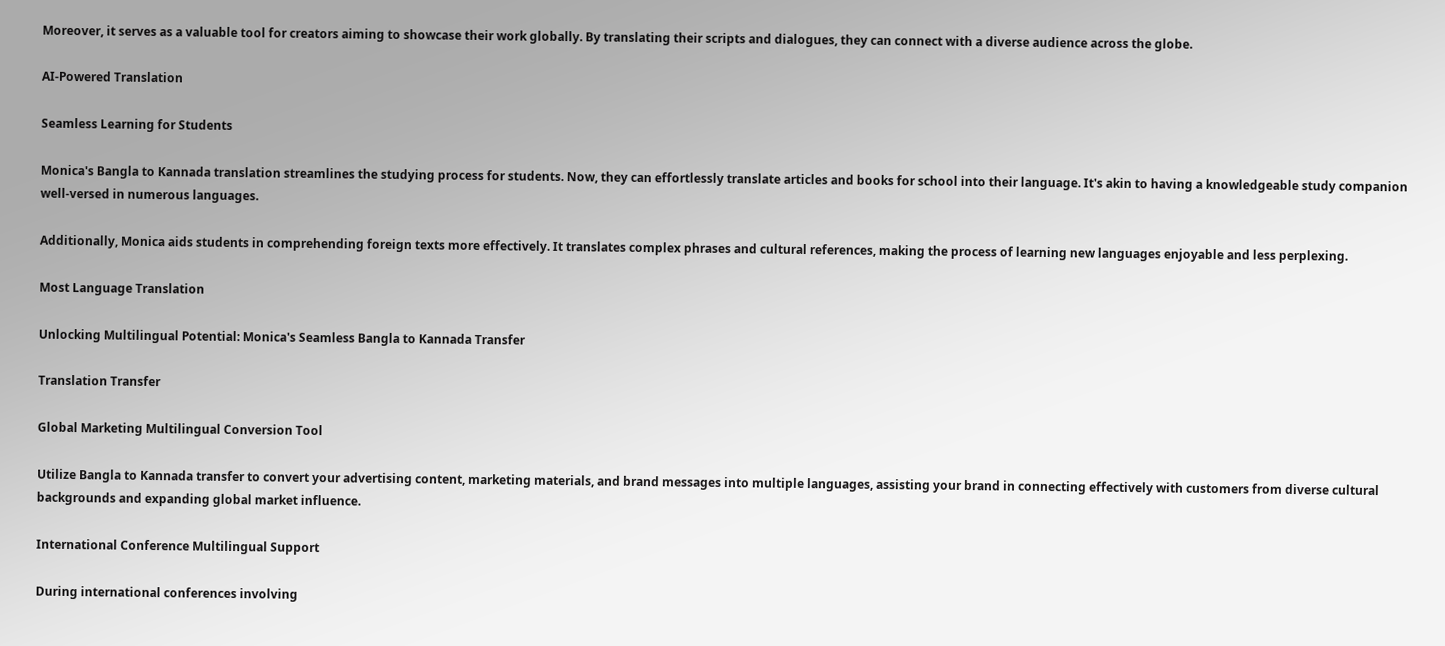Moreover, it serves as a valuable tool for creators aiming to showcase their work globally. By translating their scripts and dialogues, they can connect with a diverse audience across the globe.

AI-Powered Translation

Seamless Learning for Students

Monica's Bangla to Kannada translation streamlines the studying process for students. Now, they can effortlessly translate articles and books for school into their language. It's akin to having a knowledgeable study companion well-versed in numerous languages.

Additionally, Monica aids students in comprehending foreign texts more effectively. It translates complex phrases and cultural references, making the process of learning new languages enjoyable and less perplexing.

Most Language Translation

Unlocking Multilingual Potential: Monica's Seamless Bangla to Kannada Transfer

Translation Transfer

Global Marketing Multilingual Conversion Tool

Utilize Bangla to Kannada transfer to convert your advertising content, marketing materials, and brand messages into multiple languages, assisting your brand in connecting effectively with customers from diverse cultural backgrounds and expanding global market influence.

International Conference Multilingual Support

During international conferences involving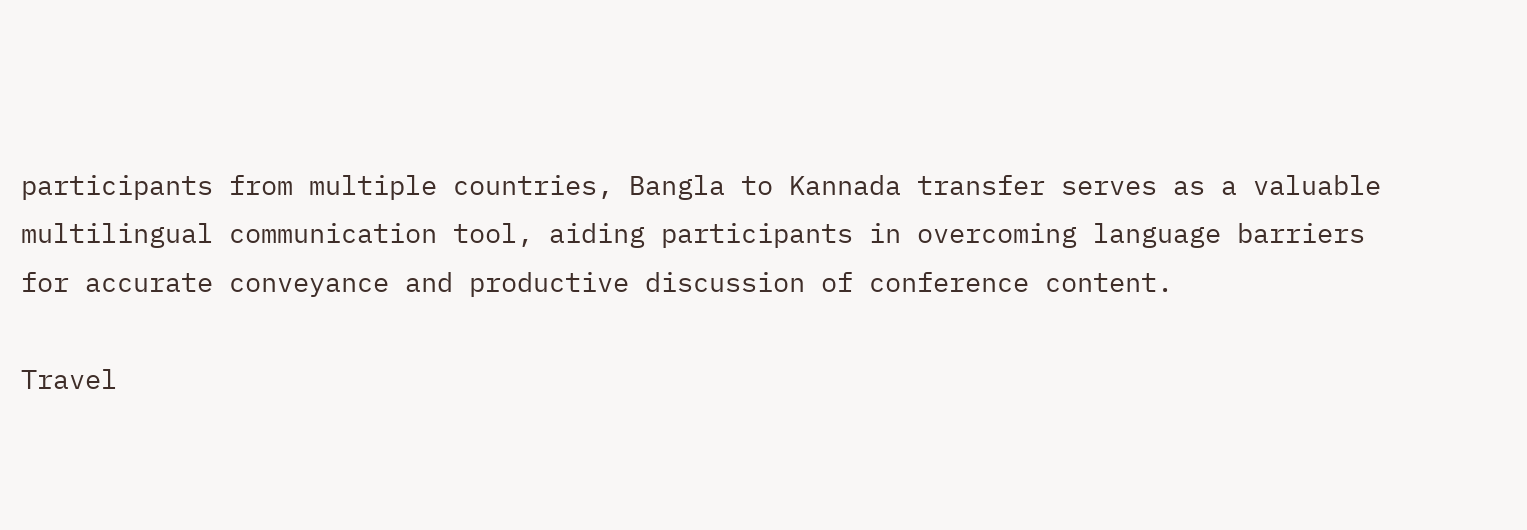participants from multiple countries, Bangla to Kannada transfer serves as a valuable multilingual communication tool, aiding participants in overcoming language barriers for accurate conveyance and productive discussion of conference content.

Travel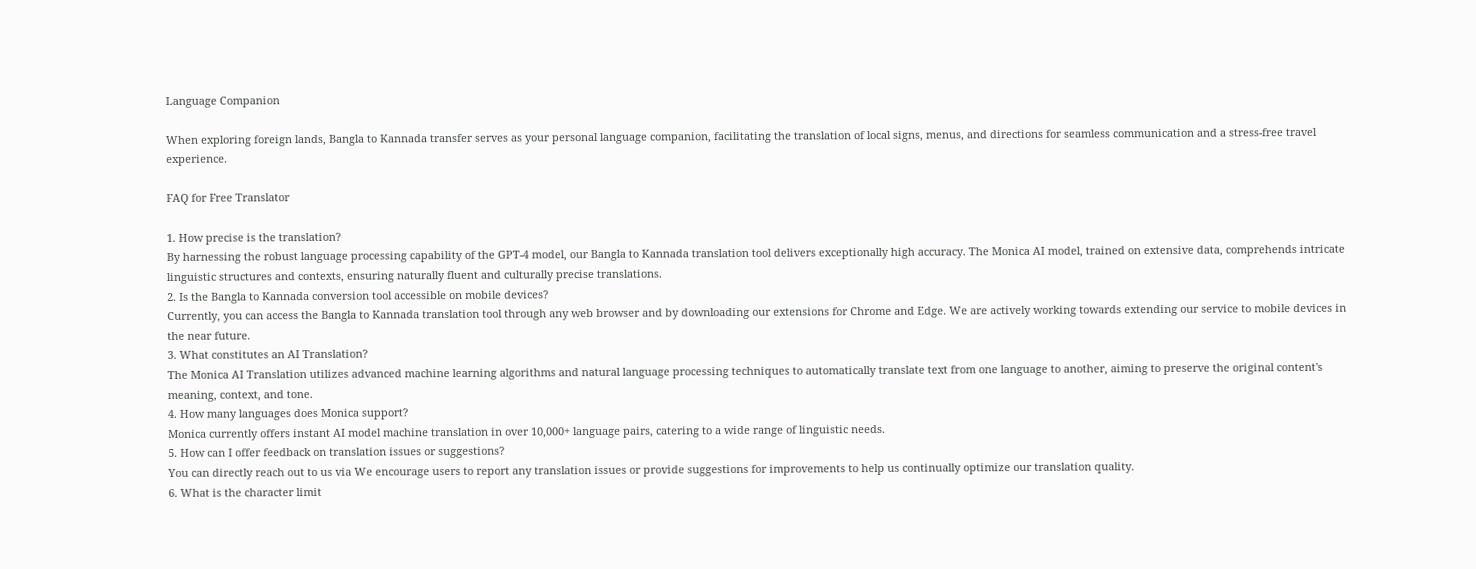Language Companion

When exploring foreign lands, Bangla to Kannada transfer serves as your personal language companion, facilitating the translation of local signs, menus, and directions for seamless communication and a stress-free travel experience.

FAQ for Free Translator

1. How precise is the translation?
By harnessing the robust language processing capability of the GPT-4 model, our Bangla to Kannada translation tool delivers exceptionally high accuracy. The Monica AI model, trained on extensive data, comprehends intricate linguistic structures and contexts, ensuring naturally fluent and culturally precise translations.
2. Is the Bangla to Kannada conversion tool accessible on mobile devices?
Currently, you can access the Bangla to Kannada translation tool through any web browser and by downloading our extensions for Chrome and Edge. We are actively working towards extending our service to mobile devices in the near future.
3. What constitutes an AI Translation?
The Monica AI Translation utilizes advanced machine learning algorithms and natural language processing techniques to automatically translate text from one language to another, aiming to preserve the original content's meaning, context, and tone.
4. How many languages does Monica support?
Monica currently offers instant AI model machine translation in over 10,000+ language pairs, catering to a wide range of linguistic needs.
5. How can I offer feedback on translation issues or suggestions?
You can directly reach out to us via We encourage users to report any translation issues or provide suggestions for improvements to help us continually optimize our translation quality.
6. What is the character limit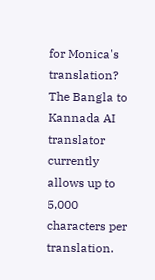for Monica's translation?
The Bangla to Kannada AI translator currently allows up to 5,000 characters per translation.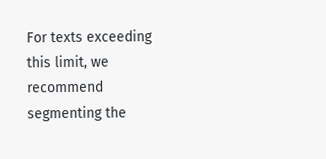For texts exceeding this limit, we recommend segmenting the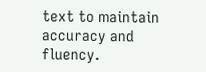text to maintain accuracy and fluency.